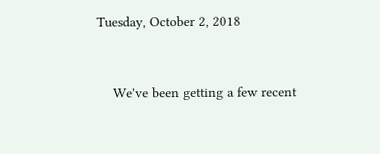Tuesday, October 2, 2018


    We've been getting a few recent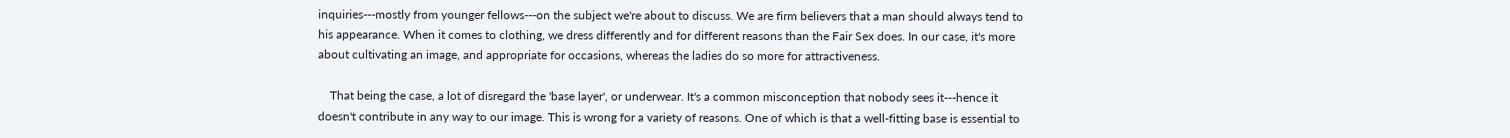inquiries---mostly from younger fellows---on the subject we're about to discuss. We are firm believers that a man should always tend to his appearance. When it comes to clothing, we dress differently and for different reasons than the Fair Sex does. In our case, it's more about cultivating an image, and appropriate for occasions, whereas the ladies do so more for attractiveness.

    That being the case, a lot of disregard the 'base layer', or underwear. It's a common misconception that nobody sees it---hence it doesn't contribute in any way to our image. This is wrong for a variety of reasons. One of which is that a well-fitting base is essential to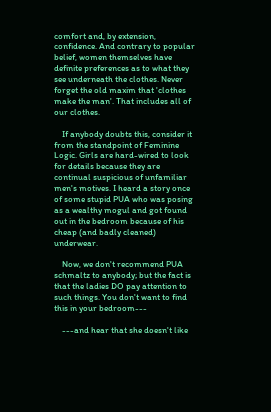comfort and, by extension, confidence. And contrary to popular belief, women themselves have definite preferences as to what they see underneath the clothes. Never forget the old maxim that 'clothes make the man'. That includes all of our clothes.

    If anybody doubts this, consider it from the standpoint of Feminine Logic. Girls are hard-wired to look for details because they are continual suspicious of unfamiliar men's motives. I heard a story once of some stupid PUA who was posing as a wealthy mogul and got found out in the bedroom because of his cheap (and badly cleaned) underwear.

    Now, we don't recommend PUA schmaltz to anybody; but the fact is that the ladies DO pay attention to such things. You don't want to find this in your bedroom---

    ---and hear that she doesn't like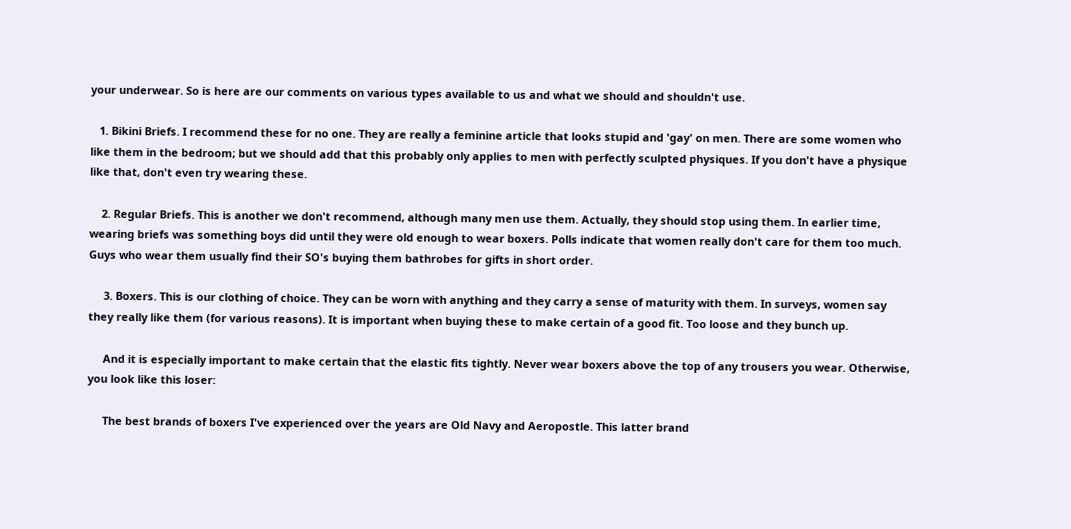your underwear. So is here are our comments on various types available to us and what we should and shouldn't use.

   1. Bikini Briefs. I recommend these for no one. They are really a feminine article that looks stupid and 'gay' on men. There are some women who like them in the bedroom; but we should add that this probably only applies to men with perfectly sculpted physiques. If you don't have a physique like that, don't even try wearing these.

    2. Regular Briefs. This is another we don't recommend, although many men use them. Actually, they should stop using them. In earlier time, wearing briefs was something boys did until they were old enough to wear boxers. Polls indicate that women really don't care for them too much. Guys who wear them usually find their SO's buying them bathrobes for gifts in short order.

     3. Boxers. This is our clothing of choice. They can be worn with anything and they carry a sense of maturity with them. In surveys, women say they really like them (for various reasons). It is important when buying these to make certain of a good fit. Too loose and they bunch up.

     And it is especially important to make certain that the elastic fits tightly. Never wear boxers above the top of any trousers you wear. Otherwise, you look like this loser:

     The best brands of boxers I've experienced over the years are Old Navy and Aeropostle. This latter brand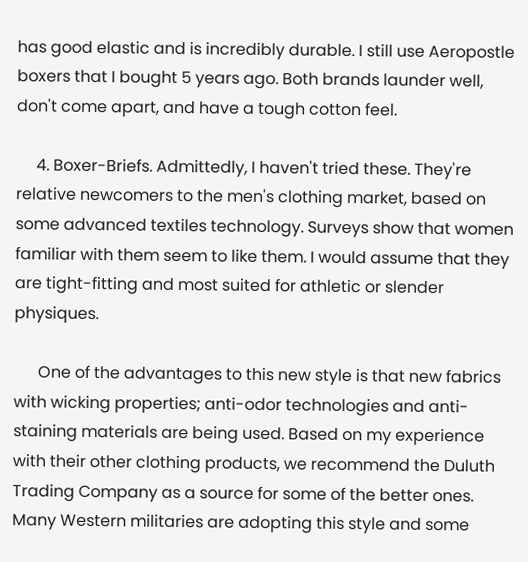has good elastic and is incredibly durable. I still use Aeropostle boxers that I bought 5 years ago. Both brands launder well, don't come apart, and have a tough cotton feel.

     4. Boxer-Briefs. Admittedly, I haven't tried these. They're relative newcomers to the men's clothing market, based on some advanced textiles technology. Surveys show that women familiar with them seem to like them. I would assume that they are tight-fitting and most suited for athletic or slender physiques.

      One of the advantages to this new style is that new fabrics with wicking properties; anti-odor technologies and anti-staining materials are being used. Based on my experience with their other clothing products, we recommend the Duluth Trading Company as a source for some of the better ones. Many Western militaries are adopting this style and some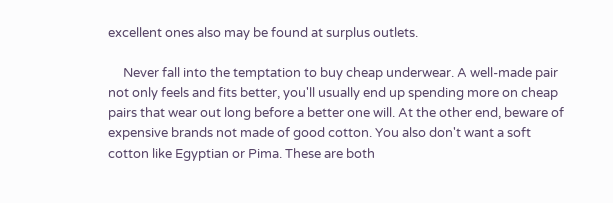excellent ones also may be found at surplus outlets.

     Never fall into the temptation to buy cheap underwear. A well-made pair not only feels and fits better, you'll usually end up spending more on cheap pairs that wear out long before a better one will. At the other end, beware of expensive brands not made of good cotton. You also don't want a soft cotton like Egyptian or Pima. These are both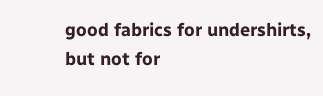good fabrics for undershirts, but not for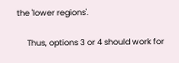the 'lower regions'.

     Thus, options 3 or 4 should work for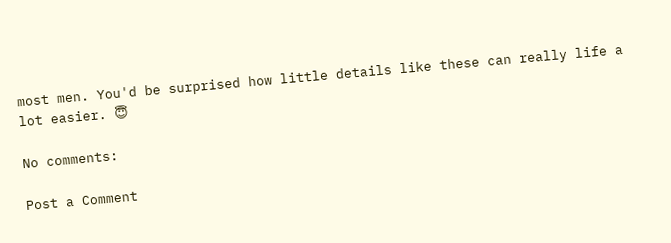most men. You'd be surprised how little details like these can really life a lot easier. 😇

No comments:

Post a Comment